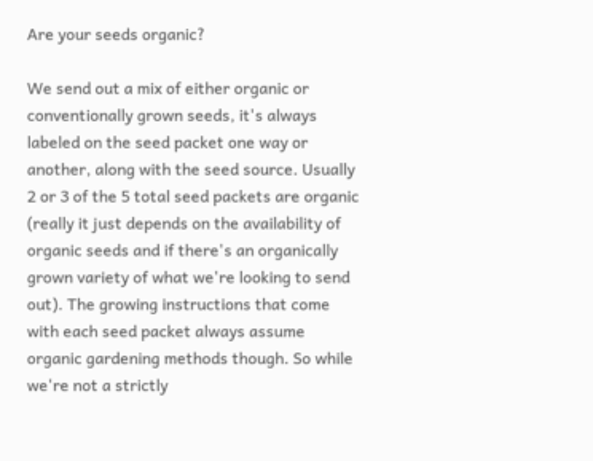Are your seeds organic?

We send out a mix of either organic or conventionally grown seeds, it's always labeled on the seed packet one way or another, along with the seed source. Usually 2 or 3 of the 5 total seed packets are organic (really it just depends on the availability of organic seeds and if there's an organically grown variety of what we're looking to send out). The growing instructions that come with each seed packet always assume organic gardening methods though. So while we're not a strictly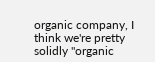organic company, I think we're pretty solidly "organic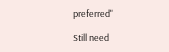preferred"

Still need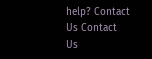help? Contact Us Contact Us